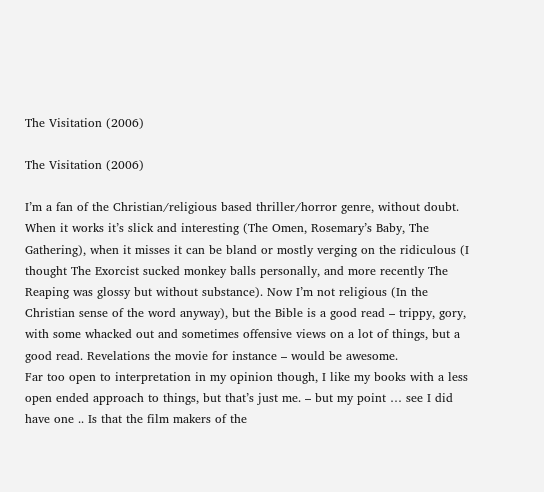The Visitation (2006)

The Visitation (2006)

I’m a fan of the Christian/religious based thriller/horror genre, without doubt. When it works it’s slick and interesting (The Omen, Rosemary’s Baby, The Gathering), when it misses it can be bland or mostly verging on the ridiculous (I thought The Exorcist sucked monkey balls personally, and more recently The Reaping was glossy but without substance). Now I’m not religious (In the Christian sense of the word anyway), but the Bible is a good read – trippy, gory, with some whacked out and sometimes offensive views on a lot of things, but a good read. Revelations the movie for instance – would be awesome.
Far too open to interpretation in my opinion though, I like my books with a less open ended approach to things, but that’s just me. – but my point … see I did have one .. Is that the film makers of the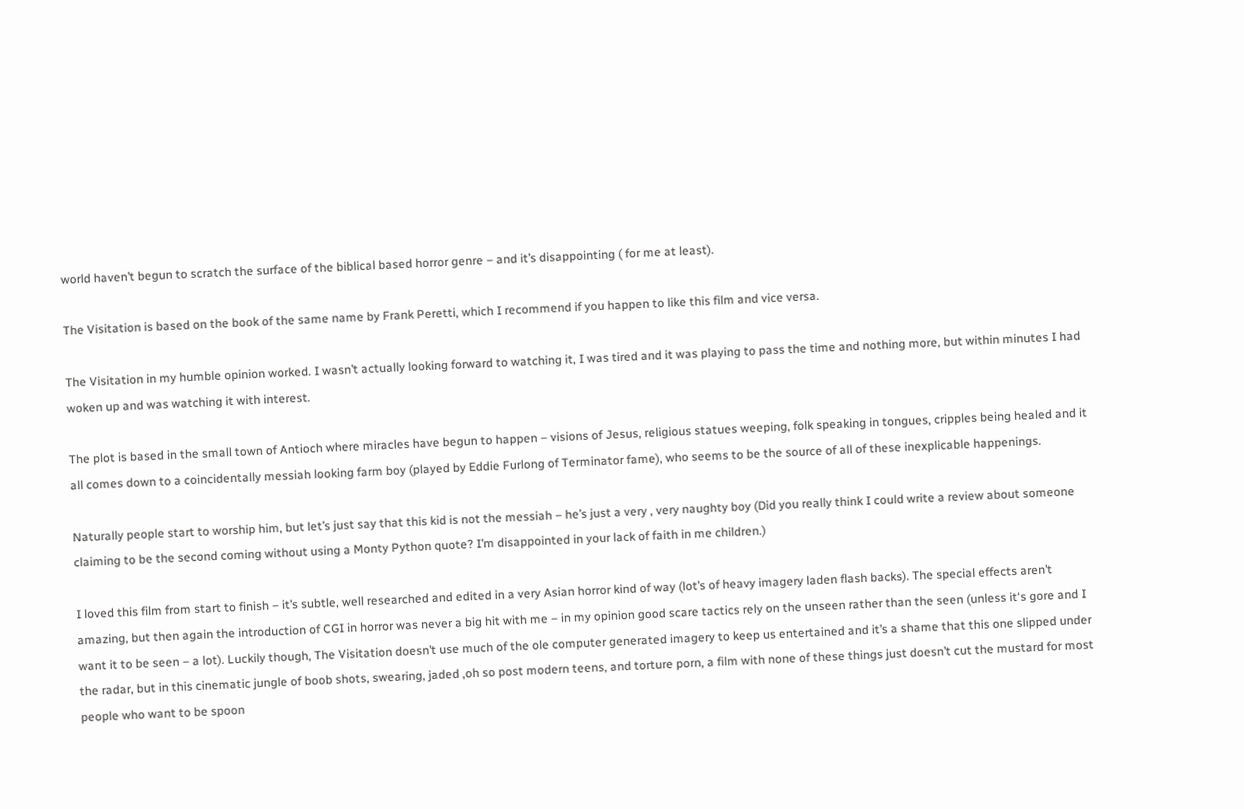world haven’t begun to scratch the surface of the biblical based horror genre – and it’s disappointing ( for me at least).

The Visitation is based on the book of the same name by Frank Peretti, which I recommend if you happen to like this film and vice versa.

The Visitation in my humble opinion worked. I wasn’t actually looking forward to watching it, I was tired and it was playing to pass the time and nothing more, but within minutes I had woken up and was watching it with interest.

The plot is based in the small town of Antioch where miracles have begun to happen – visions of Jesus, religious statues weeping, folk speaking in tongues, cripples being healed and it all comes down to a coincidentally messiah looking farm boy (played by Eddie Furlong of Terminator fame), who seems to be the source of all of these inexplicable happenings.

Naturally people start to worship him, but let’s just say that this kid is not the messiah – he’s just a very , very naughty boy (Did you really think I could write a review about someone claiming to be the second coming without using a Monty Python quote? I’m disappointed in your lack of faith in me children.)

I loved this film from start to finish – it’s subtle, well researched and edited in a very Asian horror kind of way (lot’s of heavy imagery laden flash backs). The special effects aren’t amazing, but then again the introduction of CGI in horror was never a big hit with me – in my opinion good scare tactics rely on the unseen rather than the seen (unless it‘s gore and I want it to be seen – a lot). Luckily though, The Visitation doesn’t use much of the ole computer generated imagery to keep us entertained and it’s a shame that this one slipped under the radar, but in this cinematic jungle of boob shots, swearing, jaded ,oh so post modern teens, and torture porn, a film with none of these things just doesn’t cut the mustard for most people who want to be spoon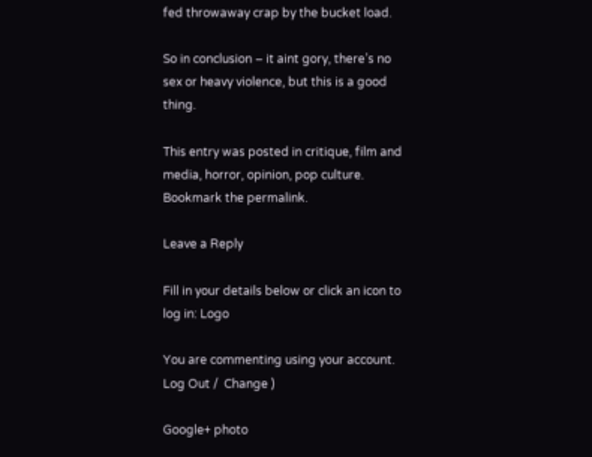fed throwaway crap by the bucket load.

So in conclusion – it aint gory, there’s no sex or heavy violence, but this is a good thing.

This entry was posted in critique, film and media, horror, opinion, pop culture. Bookmark the permalink.

Leave a Reply

Fill in your details below or click an icon to log in: Logo

You are commenting using your account. Log Out /  Change )

Google+ photo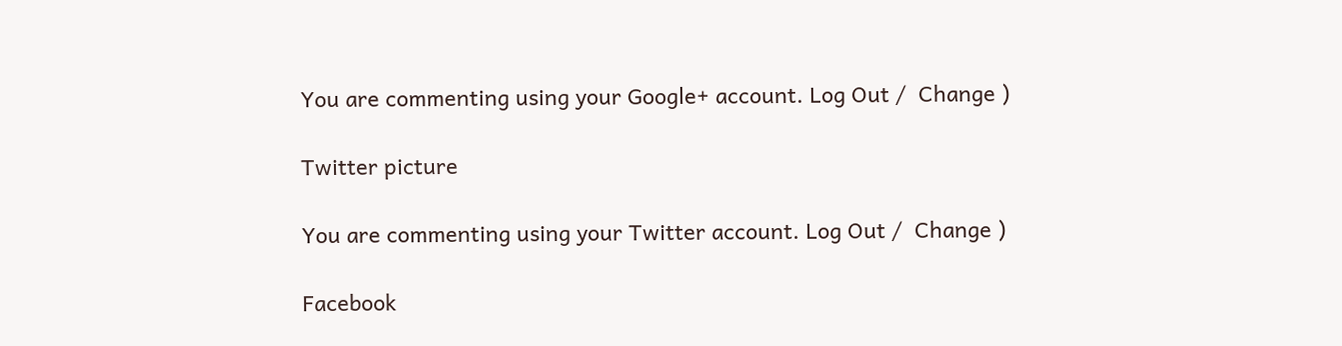You are commenting using your Google+ account. Log Out /  Change )

Twitter picture

You are commenting using your Twitter account. Log Out /  Change )

Facebook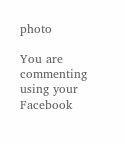photo

You are commenting using your Facebook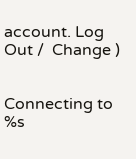account. Log Out /  Change )


Connecting to %s